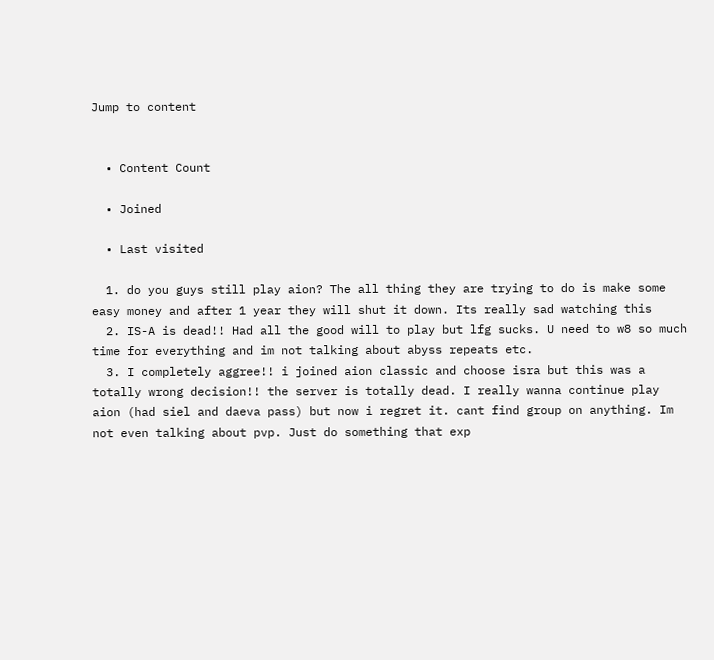Jump to content


  • Content Count

  • Joined

  • Last visited

  1. do you guys still play aion? The all thing they are trying to do is make some easy money and after 1 year they will shut it down. Its really sad watching this
  2. IS-A is dead!! Had all the good will to play but lfg sucks. U need to w8 so much time for everything and im not talking about abyss repeats etc.
  3. I completely aggree!! i joined aion classic and choose isra but this was a totally wrong decision!! the server is totally dead. I really wanna continue play aion (had siel and daeva pass) but now i regret it. cant find group on anything. Im not even talking about pvp. Just do something that exp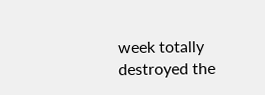week totally destroyed the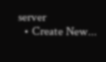server
  • Create New...